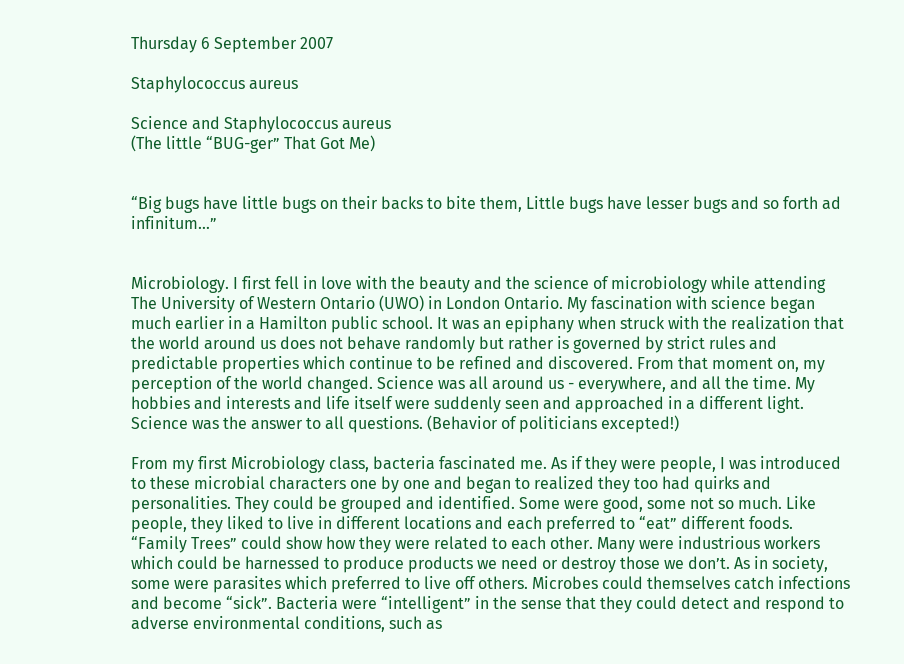Thursday 6 September 2007

Staphylococcus aureus

Science and Staphylococcus aureus
(The little “BUG-ger” That Got Me)


“Big bugs have little bugs on their backs to bite them, Little bugs have lesser bugs and so forth ad infinitum…”


Microbiology. I first fell in love with the beauty and the science of microbiology while attending The University of Western Ontario (UWO) in London Ontario. My fascination with science began much earlier in a Hamilton public school. It was an epiphany when struck with the realization that the world around us does not behave randomly but rather is governed by strict rules and predictable properties which continue to be refined and discovered. From that moment on, my perception of the world changed. Science was all around us - everywhere, and all the time. My hobbies and interests and life itself were suddenly seen and approached in a different light. Science was the answer to all questions. (Behavior of politicians excepted!)

From my first Microbiology class, bacteria fascinated me. As if they were people, I was introduced to these microbial characters one by one and began to realized they too had quirks and personalities. They could be grouped and identified. Some were good, some not so much. Like people, they liked to live in different locations and each preferred to “eat” different foods. “Family Trees” could show how they were related to each other. Many were industrious workers which could be harnessed to produce products we need or destroy those we don’t. As in society, some were parasites which preferred to live off others. Microbes could themselves catch infections and become “sick”. Bacteria were “intelligent” in the sense that they could detect and respond to adverse environmental conditions, such as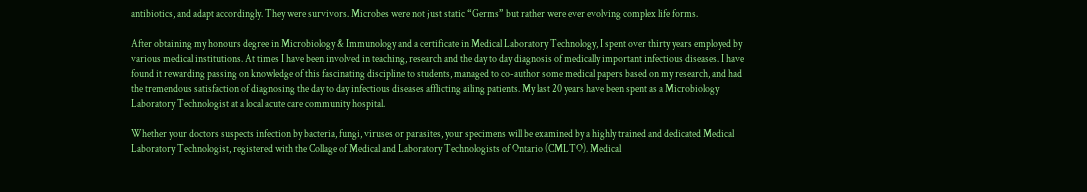antibiotics, and adapt accordingly. They were survivors. Microbes were not just static “Germs” but rather were ever evolving complex life forms.

After obtaining my honours degree in Microbiology & Immunology and a certificate in Medical Laboratory Technology, I spent over thirty years employed by various medical institutions. At times I have been involved in teaching, research and the day to day diagnosis of medically important infectious diseases. I have found it rewarding passing on knowledge of this fascinating discipline to students, managed to co-author some medical papers based on my research, and had the tremendous satisfaction of diagnosing the day to day infectious diseases afflicting ailing patients. My last 20 years have been spent as a Microbiology Laboratory Technologist at a local acute care community hospital.

Whether your doctors suspects infection by bacteria, fungi, viruses or parasites, your specimens will be examined by a highly trained and dedicated Medical Laboratory Technologist, registered with the Collage of Medical and Laboratory Technologists of Ontario (CMLTO). Medical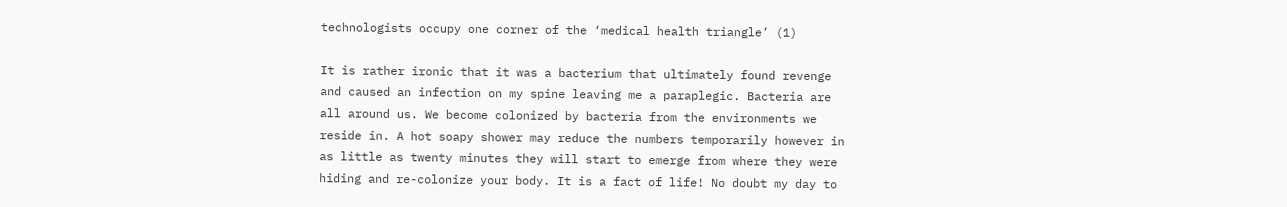technologists occupy one corner of the ‘medical health triangle’ (1)

It is rather ironic that it was a bacterium that ultimately found revenge and caused an infection on my spine leaving me a paraplegic. Bacteria are all around us. We become colonized by bacteria from the environments we reside in. A hot soapy shower may reduce the numbers temporarily however in as little as twenty minutes they will start to emerge from where they were hiding and re-colonize your body. It is a fact of life! No doubt my day to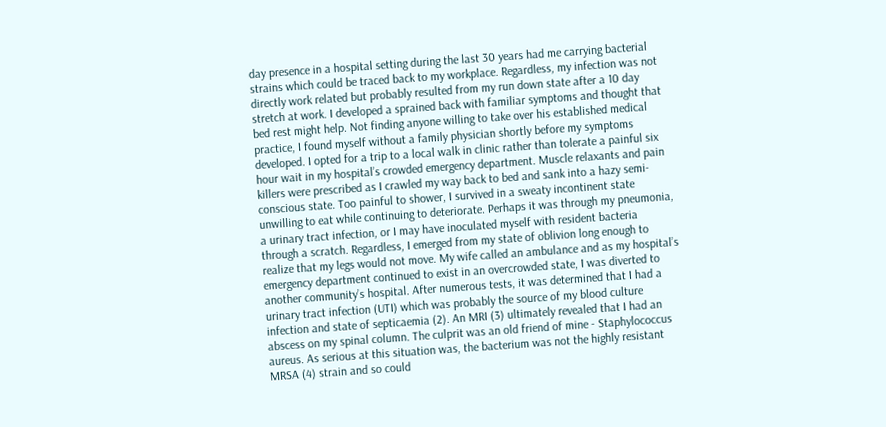day presence in a hospital setting during the last 30 years had me carrying bacterial strains which could be traced back to my workplace. Regardless, my infection was not directly work related but probably resulted from my run down state after a 10 day stretch at work. I developed a sprained back with familiar symptoms and thought that bed rest might help. Not finding anyone willing to take over his established medical practice, I found myself without a family physician shortly before my symptoms developed. I opted for a trip to a local walk in clinic rather than tolerate a painful six hour wait in my hospital’s crowded emergency department. Muscle relaxants and pain killers were prescribed as I crawled my way back to bed and sank into a hazy semi-conscious state. Too painful to shower, I survived in a sweaty incontinent state unwilling to eat while continuing to deteriorate. Perhaps it was through my pneumonia, a urinary tract infection, or I may have inoculated myself with resident bacteria through a scratch. Regardless, I emerged from my state of oblivion long enough to realize that my legs would not move. My wife called an ambulance and as my hospital’s emergency department continued to exist in an overcrowded state, I was diverted to another community’s hospital. After numerous tests, it was determined that I had a urinary tract infection (UTI) which was probably the source of my blood culture infection and state of septicaemia (2). An MRI (3) ultimately revealed that I had an abscess on my spinal column. The culprit was an old friend of mine - Staphylococcus aureus. As serious at this situation was, the bacterium was not the highly resistant MRSA (4) strain and so could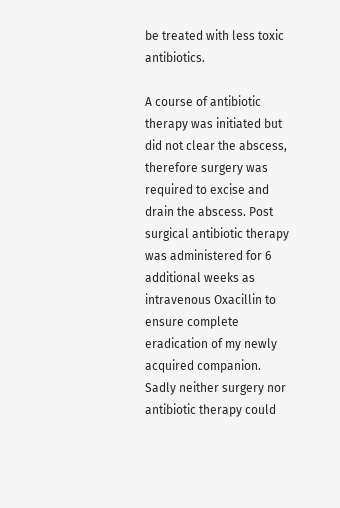be treated with less toxic antibiotics.

A course of antibiotic therapy was initiated but did not clear the abscess, therefore surgery was required to excise and drain the abscess. Post surgical antibiotic therapy was administered for 6 additional weeks as intravenous Oxacillin to ensure complete eradication of my newly acquired companion. Sadly neither surgery nor antibiotic therapy could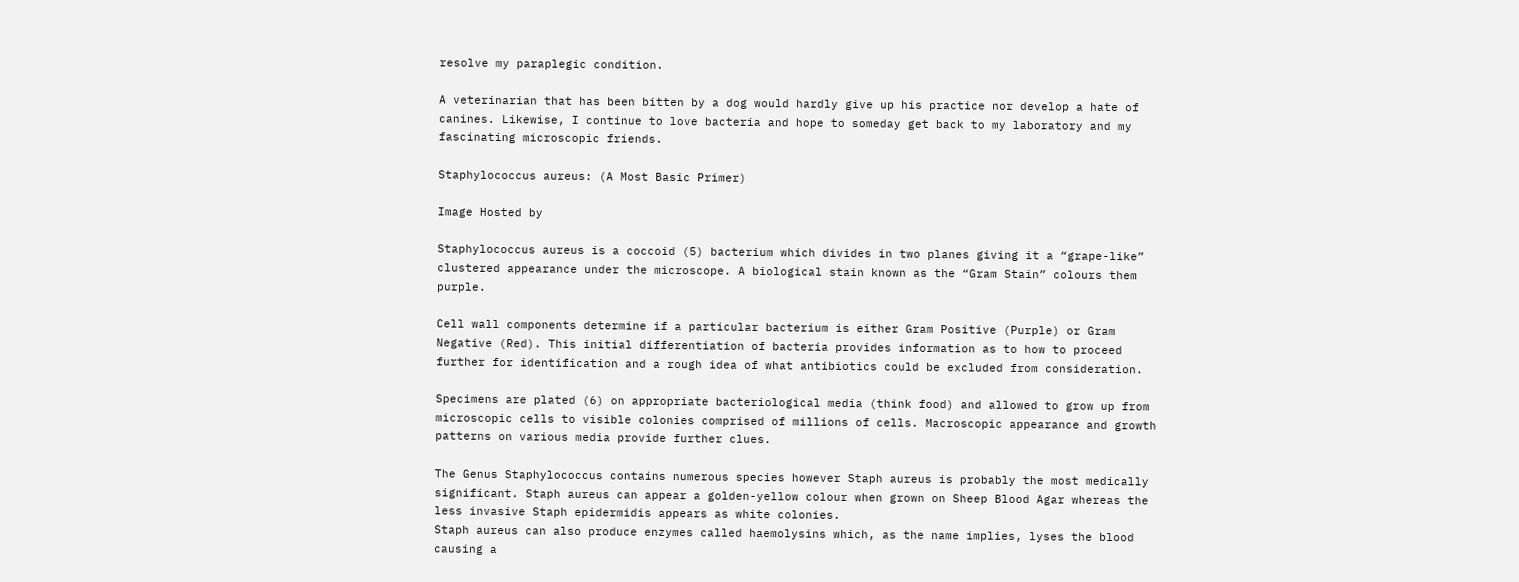resolve my paraplegic condition.

A veterinarian that has been bitten by a dog would hardly give up his practice nor develop a hate of canines. Likewise, I continue to love bacteria and hope to someday get back to my laboratory and my fascinating microscopic friends.

Staphylococcus aureus: (A Most Basic Primer)

Image Hosted by

Staphylococcus aureus is a coccoid (5) bacterium which divides in two planes giving it a “grape-like” clustered appearance under the microscope. A biological stain known as the “Gram Stain” colours them purple.

Cell wall components determine if a particular bacterium is either Gram Positive (Purple) or Gram Negative (Red). This initial differentiation of bacteria provides information as to how to proceed further for identification and a rough idea of what antibiotics could be excluded from consideration.

Specimens are plated (6) on appropriate bacteriological media (think food) and allowed to grow up from microscopic cells to visible colonies comprised of millions of cells. Macroscopic appearance and growth patterns on various media provide further clues.

The Genus Staphylococcus contains numerous species however Staph aureus is probably the most medically significant. Staph aureus can appear a golden-yellow colour when grown on Sheep Blood Agar whereas the less invasive Staph epidermidis appears as white colonies.
Staph aureus can also produce enzymes called haemolysins which, as the name implies, lyses the blood causing a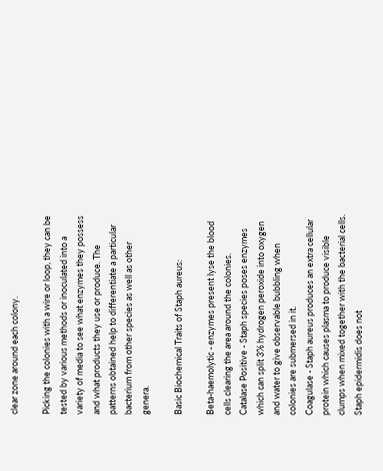clear zone around each colony.

Picking the colonies with a wire or loop, they can be tested by various methods or inoculated into a variety of media to see what enzymes they possess and what products they use or produce. The patterns obtained help to differentiate a particular bacterium from other species as well as other genera.

Basic Biochemical Traits of Staph aureus:

Beta-haemolytic - enzymes present lyse the blood cells clearing the area around the colonies.
Catalase Positive - Staph species poses enzymes which can split 3% hydrogen peroxide into oxygen and water to give observable bubbling when colonies are submersed in it.
Coagulase - Staph aureus produces an extra cellular protein which causes plasma to produce visible clumps when mixed together with the bacterial cells. Staph epidermidis does not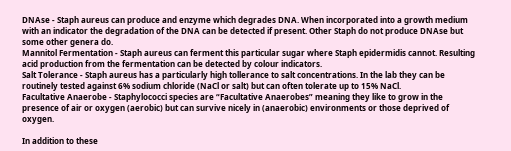DNAse - Staph aureus can produce and enzyme which degrades DNA. When incorporated into a growth medium with an indicator the degradation of the DNA can be detected if present. Other Staph do not produce DNAse but some other genera do.
Mannitol Fermentation - Staph aureus can ferment this particular sugar where Staph epidermidis cannot. Resulting acid production from the fermentation can be detected by colour indicators.
Salt Tolerance - Staph aureus has a particularly high tollerance to salt concentrations. In the lab they can be routinely tested against 6% sodium chloride (NaCl or salt) but can often tolerate up to 15% NaCl.
Facultative Anaerobe - Staphylococci species are “Facultative Anaerobes” meaning they like to grow in the presence of air or oxygen (aerobic) but can survive nicely in (anaerobic) environments or those deprived of oxygen.

In addition to these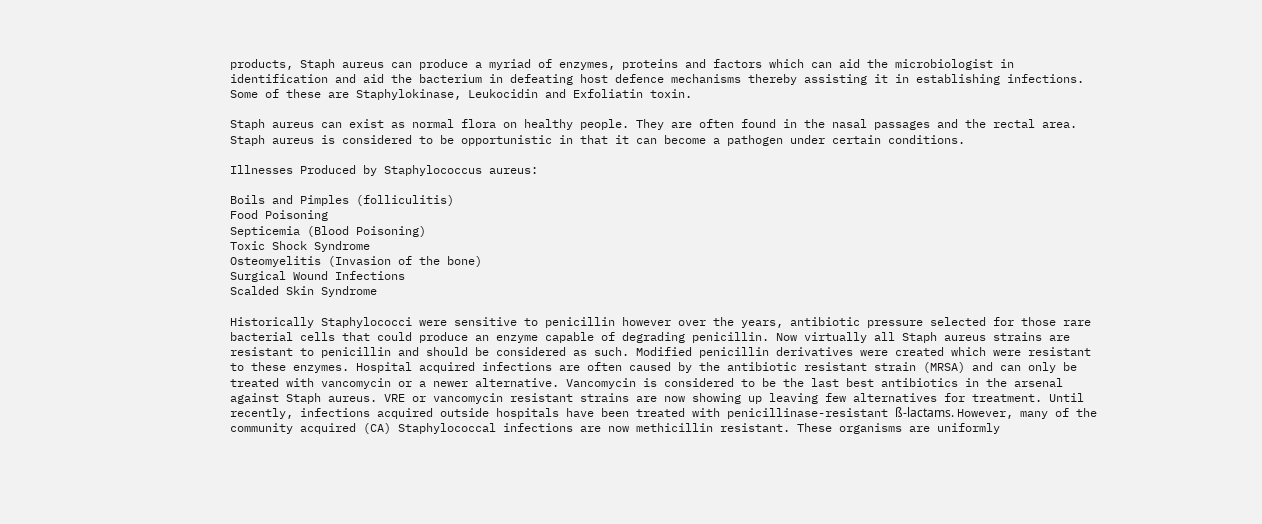products, Staph aureus can produce a myriad of enzymes, proteins and factors which can aid the microbiologist in identification and aid the bacterium in defeating host defence mechanisms thereby assisting it in establishing infections. Some of these are Staphylokinase, Leukocidin and Exfoliatin toxin.

Staph aureus can exist as normal flora on healthy people. They are often found in the nasal passages and the rectal area. Staph aureus is considered to be opportunistic in that it can become a pathogen under certain conditions.

Illnesses Produced by Staphylococcus aureus:

Boils and Pimples (folliculitis)
Food Poisoning
Septicemia (Blood Poisoning)
Toxic Shock Syndrome
Osteomyelitis (Invasion of the bone)
Surgical Wound Infections
Scalded Skin Syndrome

Historically Staphylococci were sensitive to penicillin however over the years, antibiotic pressure selected for those rare bacterial cells that could produce an enzyme capable of degrading penicillin. Now virtually all Staph aureus strains are resistant to penicillin and should be considered as such. Modified penicillin derivatives were created which were resistant to these enzymes. Hospital acquired infections are often caused by the antibiotic resistant strain (MRSA) and can only be treated with vancomycin or a newer alternative. Vancomycin is considered to be the last best antibiotics in the arsenal against Staph aureus. VRE or vancomycin resistant strains are now showing up leaving few alternatives for treatment. Until recently, infections acquired outside hospitals have been treated with penicillinase-resistant ß-lactams. However, many of the community acquired (CA) Staphylococcal infections are now methicillin resistant. These organisms are uniformly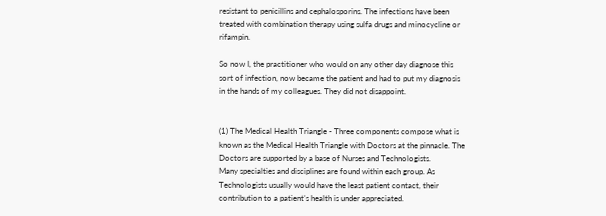resistant to penicillins and cephalosporins. The infections have been treated with combination therapy using sulfa drugs and minocycline or rifampin.

So now I, the practitioner who would on any other day diagnose this sort of infection, now became the patient and had to put my diagnosis in the hands of my colleagues. They did not disappoint.


(1) The Medical Health Triangle - Three components compose what is known as the Medical Health Triangle with Doctors at the pinnacle. The Doctors are supported by a base of Nurses and Technologists.
Many specialties and disciplines are found within each group. As Technologists usually would have the least patient contact, their contribution to a patient’s health is under appreciated.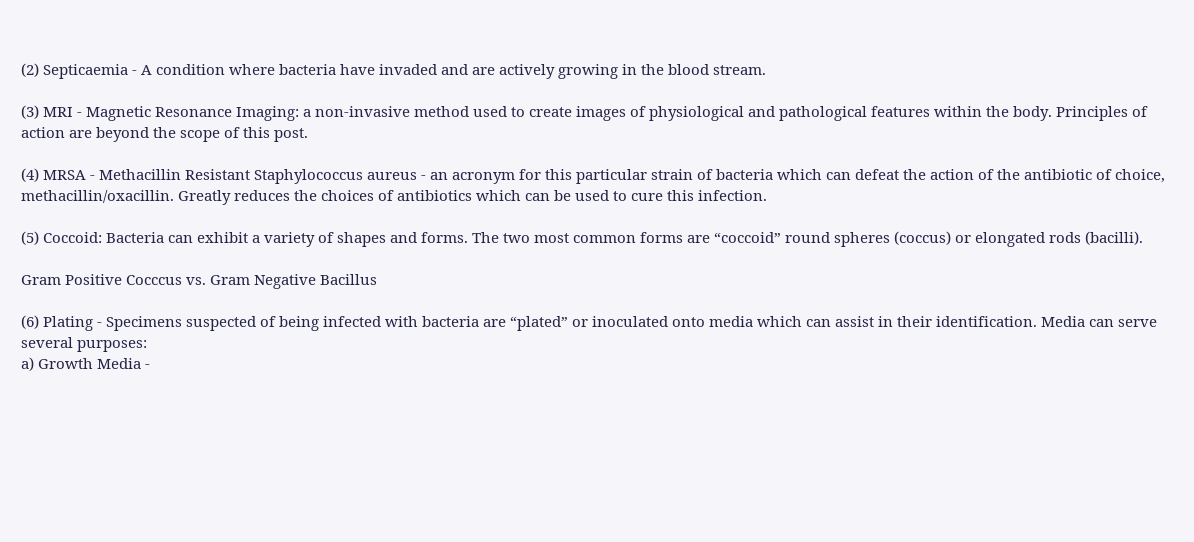(2) Septicaemia - A condition where bacteria have invaded and are actively growing in the blood stream.

(3) MRI - Magnetic Resonance Imaging: a non-invasive method used to create images of physiological and pathological features within the body. Principles of action are beyond the scope of this post.

(4) MRSA - Methacillin Resistant Staphylococcus aureus - an acronym for this particular strain of bacteria which can defeat the action of the antibiotic of choice, methacillin/oxacillin. Greatly reduces the choices of antibiotics which can be used to cure this infection.

(5) Coccoid: Bacteria can exhibit a variety of shapes and forms. The two most common forms are “coccoid” round spheres (coccus) or elongated rods (bacilli).

Gram Positive Cocccus vs. Gram Negative Bacillus

(6) Plating - Specimens suspected of being infected with bacteria are “plated” or inoculated onto media which can assist in their identification. Media can serve several purposes:
a) Growth Media -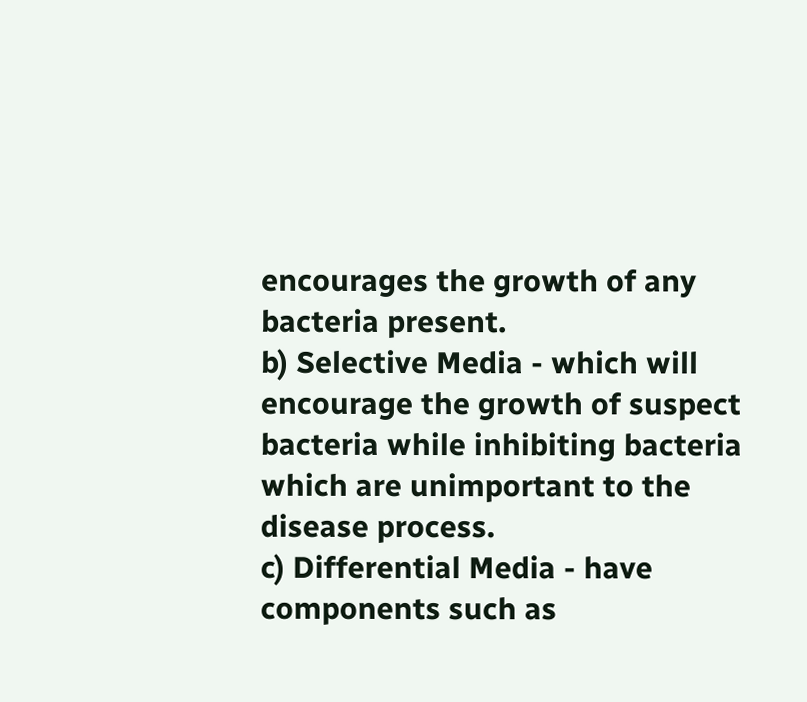encourages the growth of any bacteria present.
b) Selective Media - which will encourage the growth of suspect bacteria while inhibiting bacteria which are unimportant to the disease process.
c) Differential Media - have components such as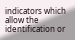indicators which allow the identification or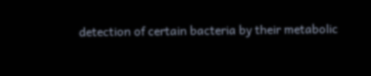detection of certain bacteria by their metabolic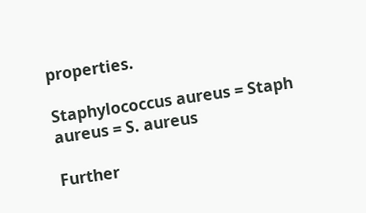properties.

Staphylococcus aureus = Staph aureus = S. aureus

Further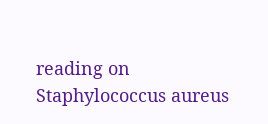reading on Staphylococcus aureus